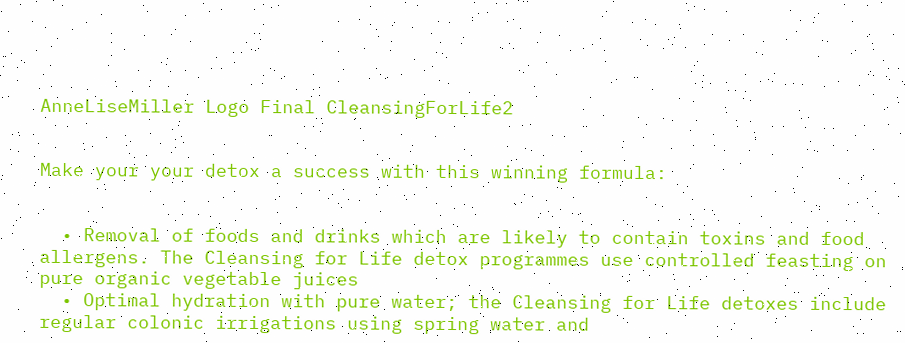AnneLiseMiller Logo Final CleansingForLife2


Make your your detox a success with this winning formula:


  • Removal of foods and drinks which are likely to contain toxins and food allergens. The Cleansing for Life detox programmes use controlled feasting on pure organic vegetable juices
  • Optimal hydration with pure water; the Cleansing for Life detoxes include regular colonic irrigations using spring water and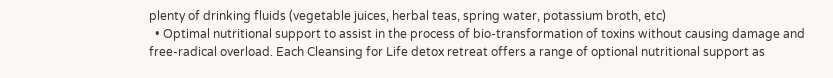plenty of drinking fluids (vegetable juices, herbal teas, spring water, potassium broth, etc)
  • Optimal nutritional support to assist in the process of bio-transformation of toxins without causing damage and free-radical overload. Each Cleansing for Life detox retreat offers a range of optional nutritional support as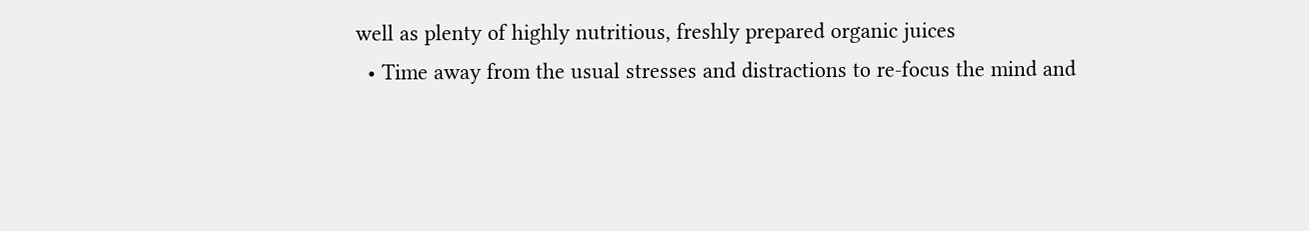well as plenty of highly nutritious, freshly prepared organic juices
  • Time away from the usual stresses and distractions to re-focus the mind and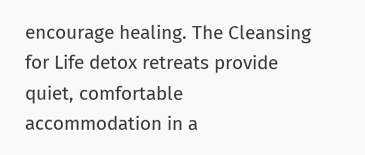encourage healing. The Cleansing for Life detox retreats provide quiet, comfortable accommodation in a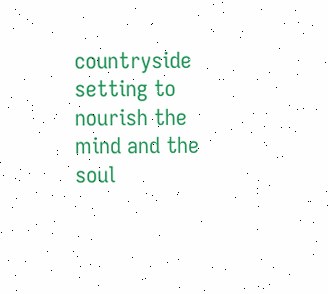countryside setting to nourish the mind and the soul